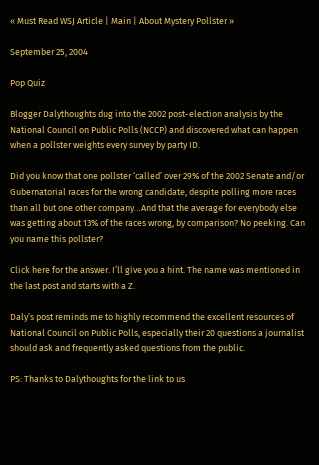« Must Read WSJ Article | Main | About Mystery Pollster »

September 25, 2004

Pop Quiz

Blogger Dalythoughts dug into the 2002 post-election analysis by the National Council on Public Polls (NCCP) and discovered what can happen when a pollster weights every survey by party ID.

Did you know that one pollster ‘called’ over 29% of the 2002 Senate and/or Gubernatorial races for the wrong candidate, despite polling more races than all but one other company…And that the average for everybody else was getting about 13% of the races wrong, by comparison? No peeking. Can you name this pollster?

Click here for the answer. I’ll give you a hint. The name was mentioned in the last post and starts with a Z.

Daly’s post reminds me to highly recommend the excellent resources of National Council on Public Polls, especially their 20 questions a journalist should ask and frequently asked questions from the public.

PS: Thanks to Dalythoughts for the link to us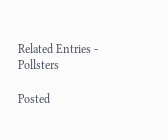Related Entries - Pollsters

Posted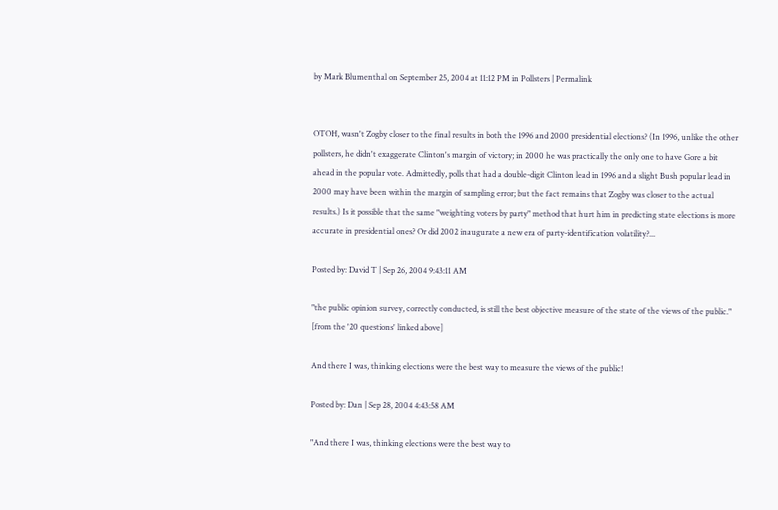by Mark Blumenthal on September 25, 2004 at 11:12 PM in Pollsters | Permalink


OTOH, wasn't Zogby closer to the final results in both the 1996 and 2000 presidential elections? (In 1996, unlike the other pollsters, he didn't exaggerate Clinton's margin of victory; in 2000 he was practically the only one to have Gore a bit ahead in the popular vote. Admittedly, polls that had a double-digit Clinton lead in 1996 and a slight Bush popular lead in 2000 may have been within the margin of sampling error; but the fact remains that Zogby was closer to the actual results.) Is it possible that the same "weighting voters by party" method that hurt him in predicting state elections is more accurate in presidential ones? Or did 2002 inaugurate a new era of party-identification volatility?...

Posted by: David T | Sep 26, 2004 9:43:11 AM

"the public opinion survey, correctly conducted, is still the best objective measure of the state of the views of the public."
[from the '20 questions' linked above]

And there I was, thinking elections were the best way to measure the views of the public!

Posted by: Dan | Sep 28, 2004 4:43:58 AM

"And there I was, thinking elections were the best way to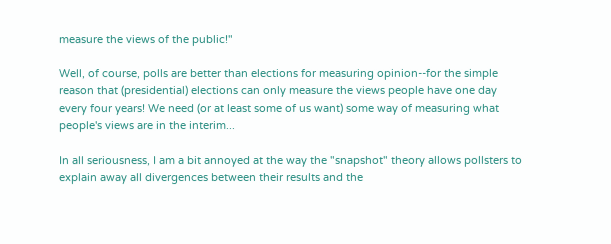measure the views of the public!"

Well, of course, polls are better than elections for measuring opinion--for the simple reason that (presidential) elections can only measure the views people have one day every four years! We need (or at least some of us want) some way of measuring what people's views are in the interim...

In all seriousness, I am a bit annoyed at the way the "snapshot" theory allows pollsters to explain away all divergences between their results and the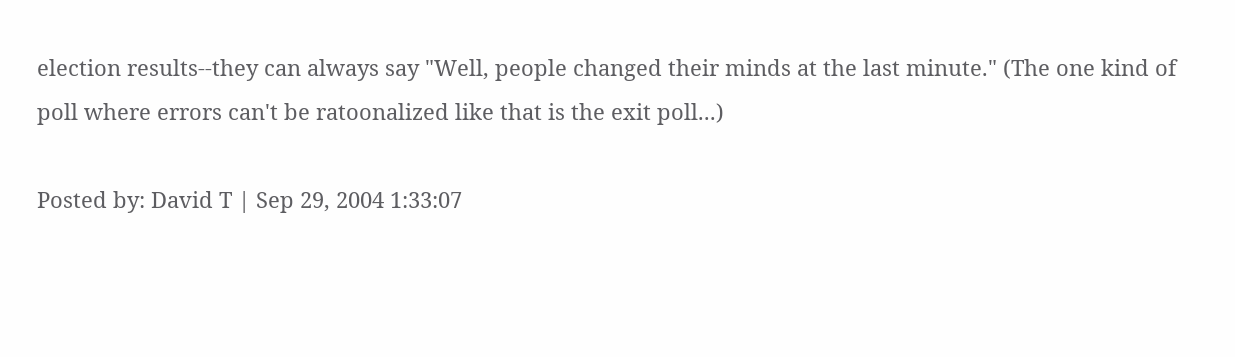election results--they can always say "Well, people changed their minds at the last minute." (The one kind of poll where errors can't be ratoonalized like that is the exit poll...)

Posted by: David T | Sep 29, 2004 1:33:07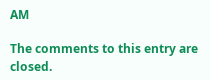AM

The comments to this entry are closed.